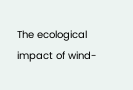The ecological impact of wind-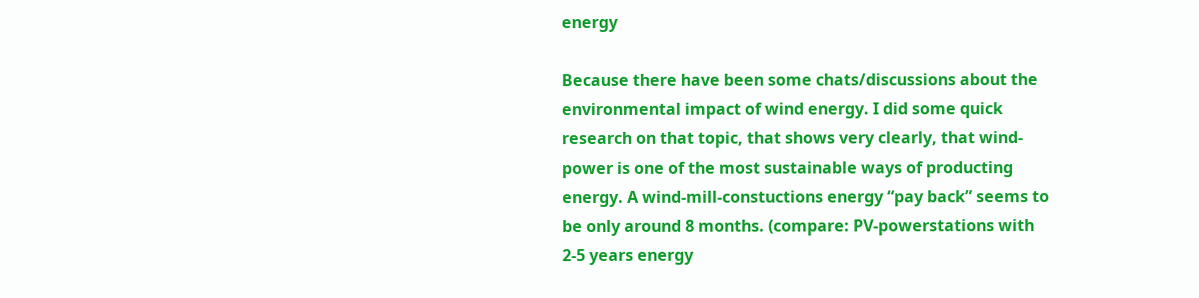energy

Because there have been some chats/discussions about the environmental impact of wind energy. I did some quick research on that topic, that shows very clearly, that wind-power is one of the most sustainable ways of producting energy. A wind-mill-constuctions energy “pay back” seems to be only around 8 months. (compare: PV-powerstations with 2-5 years energy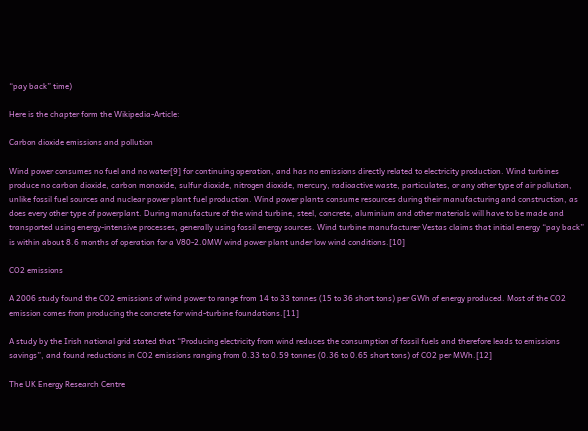“pay back” time)

Here is the chapter form the Wikipedia-Article:

Carbon dioxide emissions and pollution

Wind power consumes no fuel and no water[9] for continuing operation, and has no emissions directly related to electricity production. Wind turbines produce no carbon dioxide, carbon monoxide, sulfur dioxide, nitrogen dioxide, mercury, radioactive waste, particulates, or any other type of air pollution, unlike fossil fuel sources and nuclear power plant fuel production. Wind power plants consume resources during their manufacturing and construction, as does every other type of powerplant. During manufacture of the wind turbine, steel, concrete, aluminium and other materials will have to be made and transported using energy-intensive processes, generally using fossil energy sources. Wind turbine manufacturer Vestas claims that initial energy “pay back” is within about 8.6 months of operation for a V80-2.0MW wind power plant under low wind conditions.[10]

CO2 emissions

A 2006 study found the CO2 emissions of wind power to range from 14 to 33 tonnes (15 to 36 short tons) per GWh of energy produced. Most of the CO2 emission comes from producing the concrete for wind-turbine foundations.[11]

A study by the Irish national grid stated that “Producing electricity from wind reduces the consumption of fossil fuels and therefore leads to emissions savings”, and found reductions in CO2 emissions ranging from 0.33 to 0.59 tonnes (0.36 to 0.65 short tons) of CO2 per MWh.[12]

The UK Energy Research Centre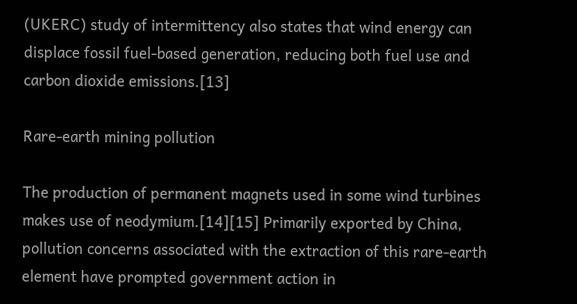(UKERC) study of intermittency also states that wind energy can displace fossil fuel-based generation, reducing both fuel use and carbon dioxide emissions.[13]

Rare-earth mining pollution

The production of permanent magnets used in some wind turbines makes use of neodymium.[14][15] Primarily exported by China, pollution concerns associated with the extraction of this rare-earth element have prompted government action in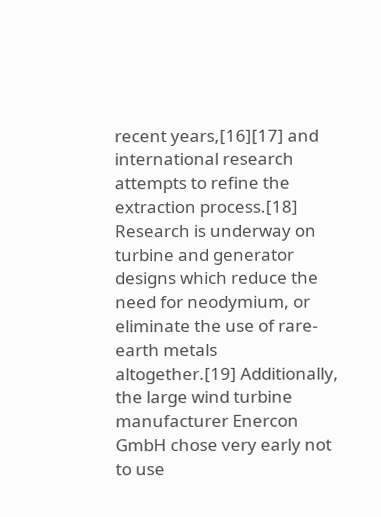recent years,[16][17] and international research attempts to refine the extraction process.[18] Research is underway on turbine and generator designs which reduce the need for neodymium, or eliminate the use of rare-earth metals altogether.[19] Additionally, the large wind turbine manufacturer Enercon GmbH chose very early not to use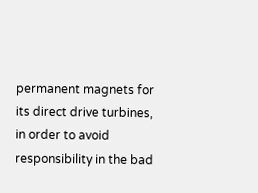permanent magnets for its direct drive turbines, in order to avoid responsibility in the bad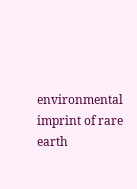environmental imprint of rare earth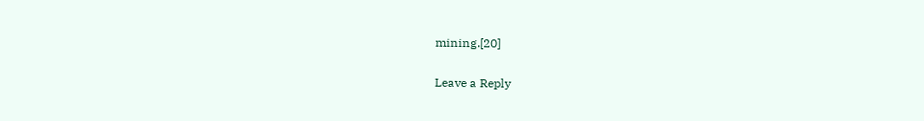mining.[20]

Leave a Reply